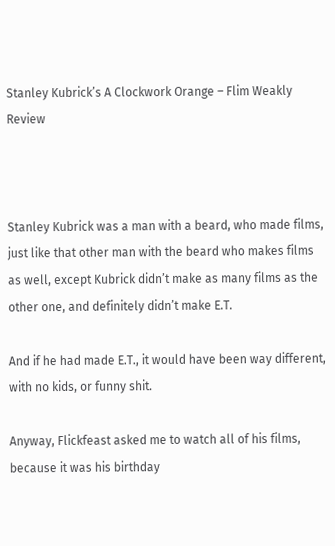Stanley Kubrick’s A Clockwork Orange – Flim Weakly Review



Stanley Kubrick was a man with a beard, who made films, just like that other man with the beard who makes films as well, except Kubrick didn’t make as many films as the other one, and definitely didn’t make E.T.

And if he had made E.T., it would have been way different, with no kids, or funny shit.

Anyway, Flickfeast asked me to watch all of his films, because it was his birthday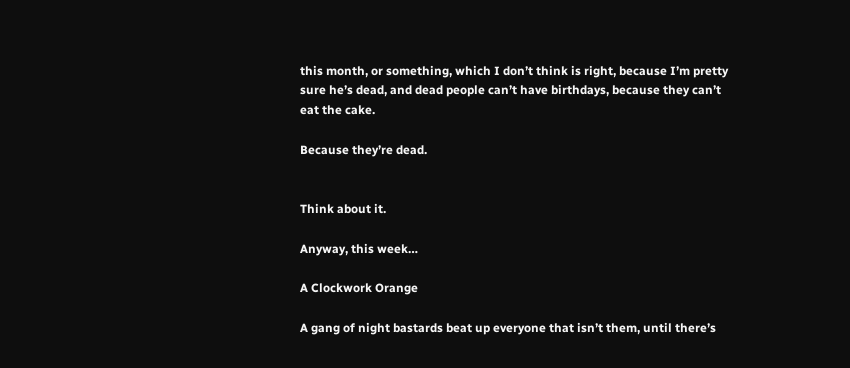this month, or something, which I don’t think is right, because I’m pretty sure he’s dead, and dead people can’t have birthdays, because they can’t eat the cake.

Because they’re dead.


Think about it.

Anyway, this week…

A Clockwork Orange

A gang of night bastards beat up everyone that isn’t them, until there’s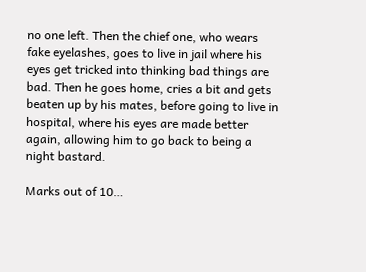no one left. Then the chief one, who wears fake eyelashes, goes to live in jail where his eyes get tricked into thinking bad things are bad. Then he goes home, cries a bit and gets beaten up by his mates, before going to live in hospital, where his eyes are made better again, allowing him to go back to being a night bastard.

Marks out of 10…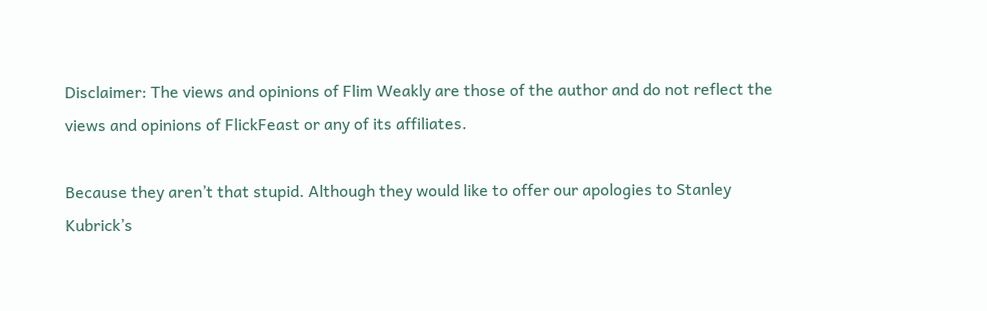Disclaimer: The views and opinions of Flim Weakly are those of the author and do not reflect the views and opinions of FlickFeast or any of its affiliates.

Because they aren’t that stupid. Although they would like to offer our apologies to Stanley Kubrick’s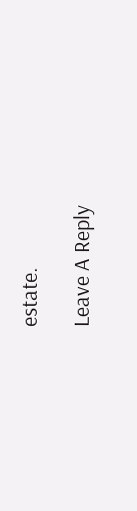estate.

Leave A Reply